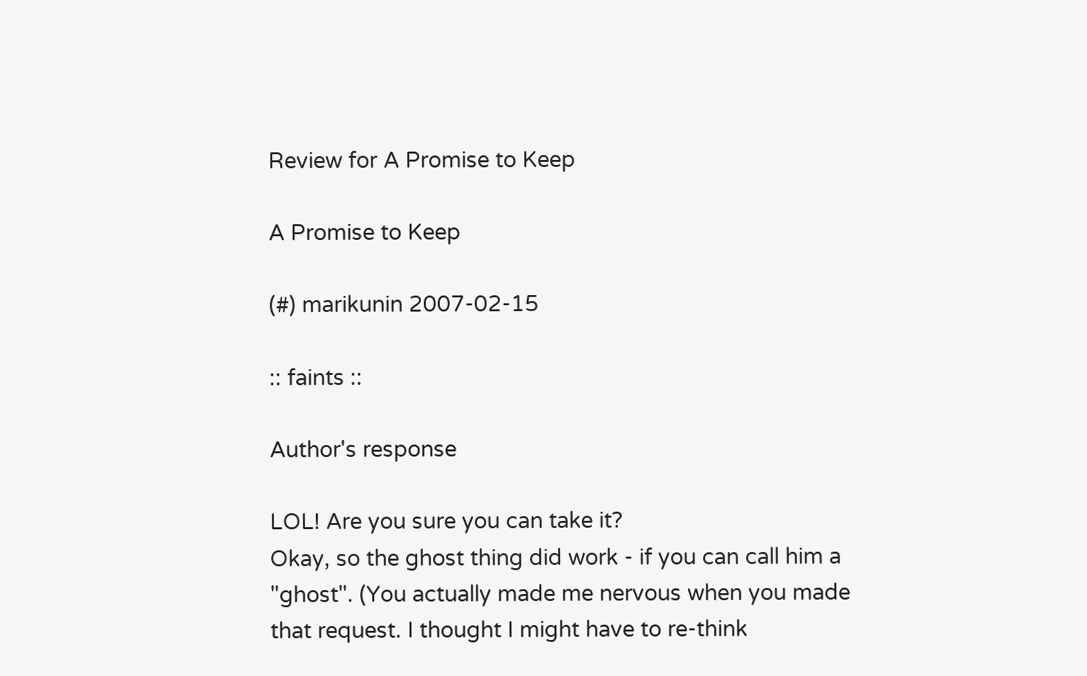Review for A Promise to Keep

A Promise to Keep

(#) marikunin 2007-02-15

:: faints ::

Author's response

LOL! Are you sure you can take it?
Okay, so the ghost thing did work - if you can call him a "ghost". (You actually made me nervous when you made that request. I thought I might have to re-think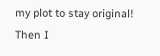my plot to stay original! Then I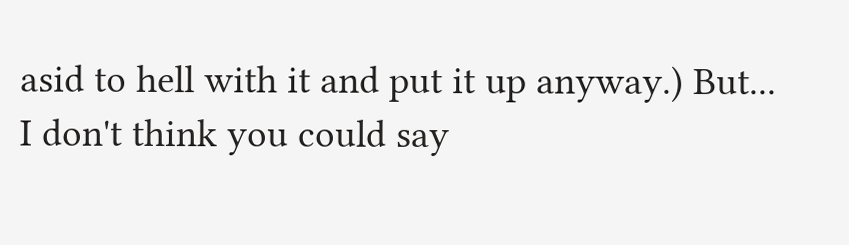asid to hell with it and put it up anyway.) But... I don't think you could say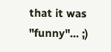that it was "funny"... ;)